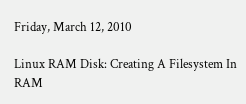Friday, March 12, 2010

Linux RAM Disk: Creating A Filesystem In RAM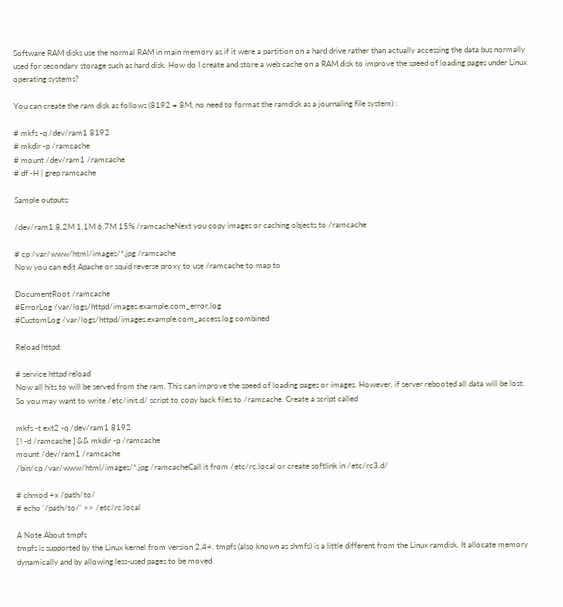Software RAM disks use the normal RAM in main memory as if it were a partition on a hard drive rather than actually accessing the data bus normally used for secondary storage such as hard disk. How do I create and store a web cache on a RAM disk to improve the speed of loading pages under Linux operating systems?

You can create the ram disk as follows (8192 = 8M, no need to format the ramdisk as a journaling file system) :

# mkfs -q /dev/ram1 8192
# mkdir -p /ramcache
# mount /dev/ram1 /ramcache
# df -H | grep ramcache

Sample outputs:

/dev/ram1 8.2M 1.1M 6.7M 15% /ramcacheNext you copy images or caching objects to /ramcache

# cp /var/www/html/images/*.jpg /ramcache
Now you can edit Apache or squid reverse proxy to use /ramcache to map to

DocumentRoot /ramcache
#ErrorLog /var/logs/httpd/images.example.com_error.log
#CustomLog /var/logs/httpd/images.example.com_access.log combined

Reload httpd:

# service httpd reload
Now all hits to will be served from the ram. This can improve the speed of loading pages or images. However, if server rebooted all data will be lost. So you may want to write /etc/init.d/ script to copy back files to /ramcache. Create a script called

mkfs -t ext2 -q /dev/ram1 8192
[ ! -d /ramcache ] && mkdir -p /ramcache
mount /dev/ram1 /ramcache
/bin/cp /var/www/html/images/*.jpg /ramcacheCall it from /etc/rc.local or create softlink in /etc/rc3.d/

# chmod +x /path/to/
# echo '/path/to/' >> /etc/rc.local

A Note About tmpfs
tmpfs is supported by the Linux kernel from version 2.4+. tmpfs (also known as shmfs) is a little different from the Linux ramdisk. It allocate memory dynamically and by allowing less-used pages to be moved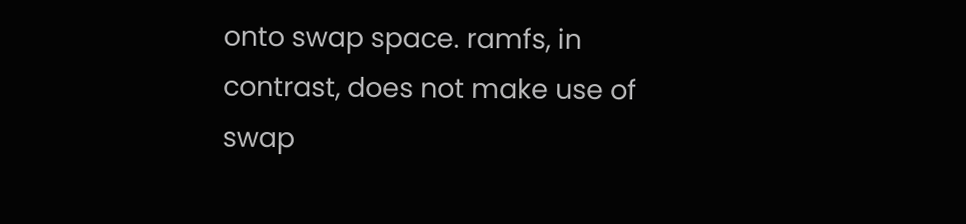onto swap space. ramfs, in contrast, does not make use of swap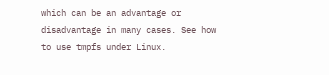which can be an advantage or disadvantage in many cases. See how to use tmpfs under Linux.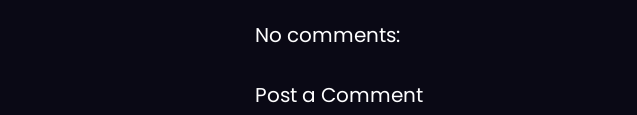No comments:

Post a Comment